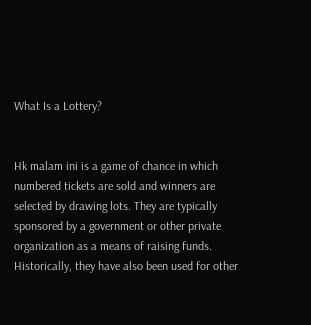What Is a Lottery?


Hk malam ini is a game of chance in which numbered tickets are sold and winners are selected by drawing lots. They are typically sponsored by a government or other private organization as a means of raising funds. Historically, they have also been used for other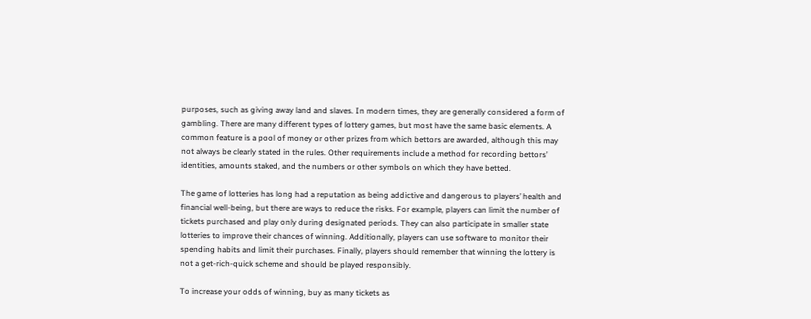purposes, such as giving away land and slaves. In modern times, they are generally considered a form of gambling. There are many different types of lottery games, but most have the same basic elements. A common feature is a pool of money or other prizes from which bettors are awarded, although this may not always be clearly stated in the rules. Other requirements include a method for recording bettors’ identities, amounts staked, and the numbers or other symbols on which they have betted.

The game of lotteries has long had a reputation as being addictive and dangerous to players’ health and financial well-being, but there are ways to reduce the risks. For example, players can limit the number of tickets purchased and play only during designated periods. They can also participate in smaller state lotteries to improve their chances of winning. Additionally, players can use software to monitor their spending habits and limit their purchases. Finally, players should remember that winning the lottery is not a get-rich-quick scheme and should be played responsibly.

To increase your odds of winning, buy as many tickets as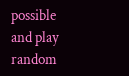possible and play random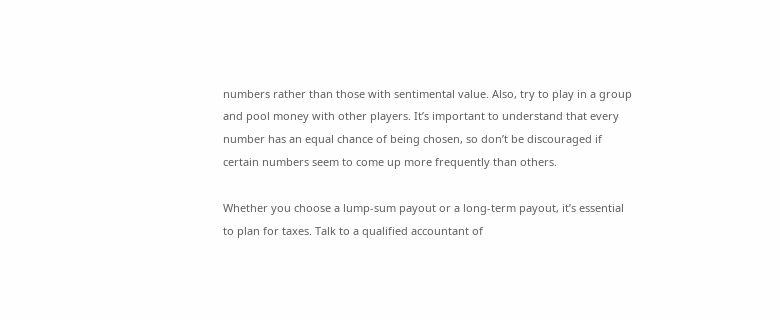numbers rather than those with sentimental value. Also, try to play in a group and pool money with other players. It’s important to understand that every number has an equal chance of being chosen, so don’t be discouraged if certain numbers seem to come up more frequently than others.

Whether you choose a lump-sum payout or a long-term payout, it’s essential to plan for taxes. Talk to a qualified accountant of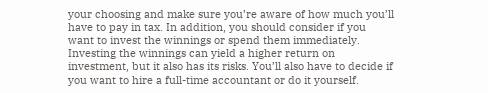your choosing and make sure you’re aware of how much you’ll have to pay in tax. In addition, you should consider if you want to invest the winnings or spend them immediately. Investing the winnings can yield a higher return on investment, but it also has its risks. You’ll also have to decide if you want to hire a full-time accountant or do it yourself.